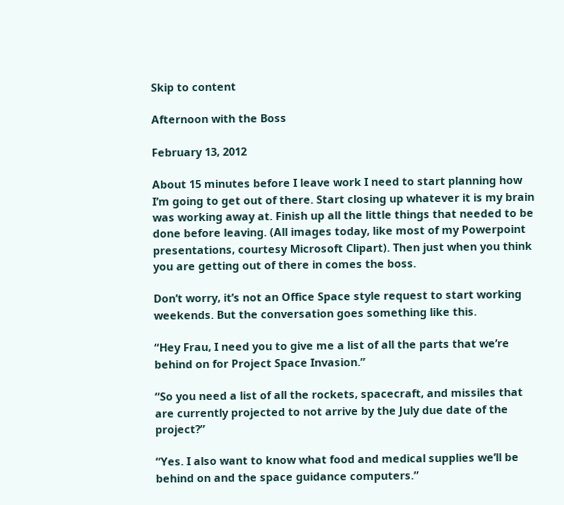Skip to content

Afternoon with the Boss

February 13, 2012

About 15 minutes before I leave work I need to start planning how I’m going to get out of there. Start closing up whatever it is my brain was working away at. Finish up all the little things that needed to be done before leaving. (All images today, like most of my Powerpoint presentations, courtesy Microsoft Clipart). Then just when you think you are getting out of there in comes the boss.

Don’t worry, it’s not an Office Space style request to start working weekends. But the conversation goes something like this.

“Hey Frau, I need you to give me a list of all the parts that we’re behind on for Project Space Invasion.”

“So you need a list of all the rockets, spacecraft, and missiles that are currently projected to not arrive by the July due date of the project?”

“Yes. I also want to know what food and medical supplies we’ll be behind on and the space guidance computers.”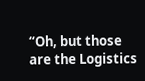“Oh, but those are the Logistics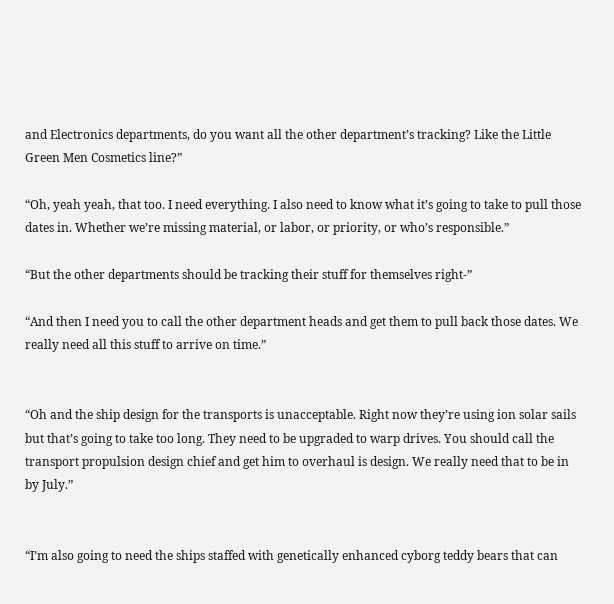and Electronics departments, do you want all the other department’s tracking? Like the Little Green Men Cosmetics line?”

“Oh, yeah yeah, that too. I need everything. I also need to know what it’s going to take to pull those dates in. Whether we’re missing material, or labor, or priority, or who’s responsible.”

“But the other departments should be tracking their stuff for themselves right-”

“And then I need you to call the other department heads and get them to pull back those dates. We really need all this stuff to arrive on time.”


“Oh and the ship design for the transports is unacceptable. Right now they’re using ion solar sails but that’s going to take too long. They need to be upgraded to warp drives. You should call the transport propulsion design chief and get him to overhaul is design. We really need that to be in by July.”


“I’m also going to need the ships staffed with genetically enhanced cyborg teddy bears that can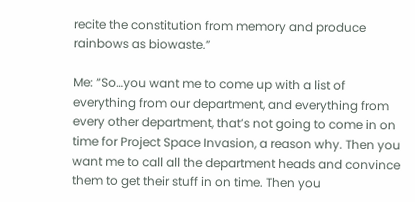recite the constitution from memory and produce rainbows as biowaste.”

Me: “So…you want me to come up with a list of everything from our department, and everything from every other department, that’s not going to come in on time for Project Space Invasion, a reason why. Then you want me to call all the department heads and convince them to get their stuff in on time. Then you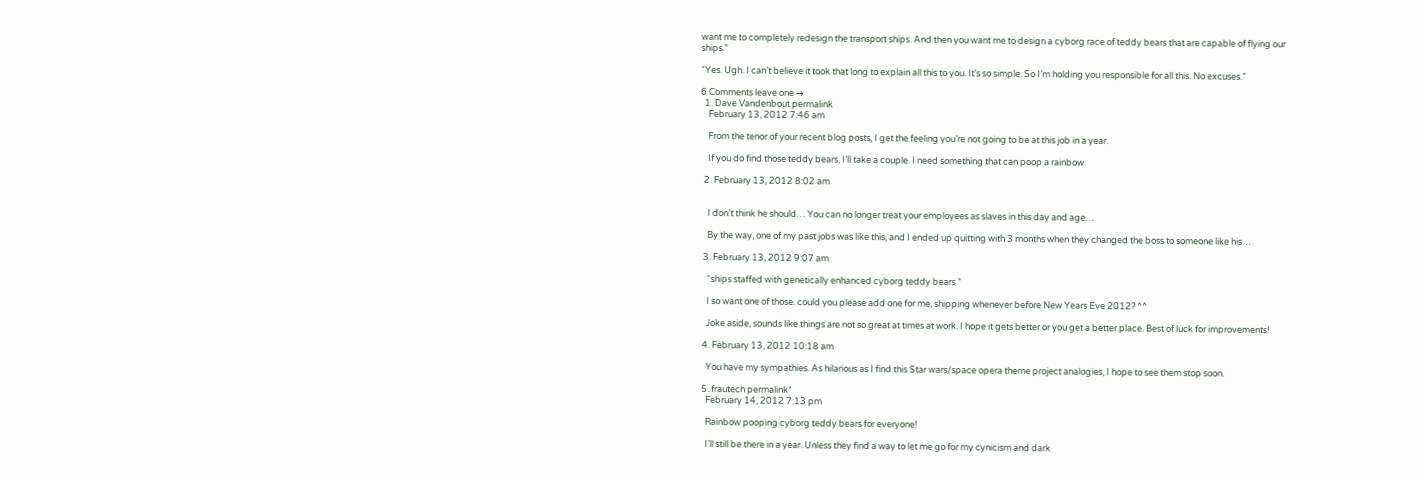want me to completely redesign the transport ships. And then you want me to design a cyborg race of teddy bears that are capable of flying our ships.”

“Yes. Ugh. I can’t believe it took that long to explain all this to you. It’s so simple. So I’m holding you responsible for all this. No excuses.”

6 Comments leave one →
  1. Dave Vandenbout permalink
    February 13, 2012 7:46 am

    From the tenor of your recent blog posts, I get the feeling you’re not going to be at this job in a year.

    If you do find those teddy bears, I’ll take a couple. I need something that can poop a rainbow.

  2. February 13, 2012 8:02 am


    I don’t think he should… You can no longer treat your employees as slaves in this day and age…

    By the way, one of my past jobs was like this, and I ended up quitting with 3 months when they changed the boss to someone like his…

  3. February 13, 2012 9:07 am

    “ships staffed with genetically enhanced cyborg teddy bears ”

    I so want one of those. could you please add one for me, shipping whenever before New Years Eve 2012? ^^

    Joke aside, sounds like things are not so great at times at work. I hope it gets better or you get a better place. Best of luck for improvements!

  4. February 13, 2012 10:18 am

    You have my sympathies. As hilarious as I find this Star wars/space opera theme project analogies, I hope to see them stop soon.

  5. frautech permalink*
    February 14, 2012 7:13 pm

    Rainbow pooping cyborg teddy bears for everyone!

    I’ll still be there in a year. Unless they find a way to let me go for my cynicism and dark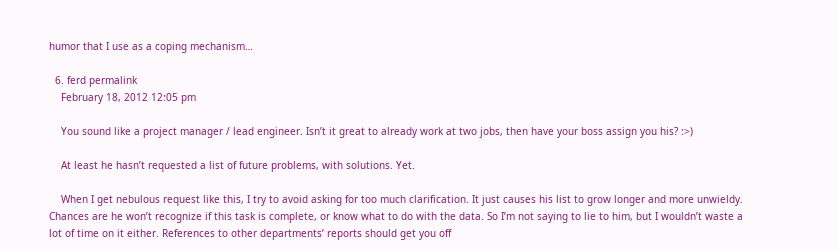humor that I use as a coping mechanism…

  6. ferd permalink
    February 18, 2012 12:05 pm

    You sound like a project manager / lead engineer. Isn’t it great to already work at two jobs, then have your boss assign you his? :>)

    At least he hasn’t requested a list of future problems, with solutions. Yet.

    When I get nebulous request like this, I try to avoid asking for too much clarification. It just causes his list to grow longer and more unwieldy. Chances are he won’t recognize if this task is complete, or know what to do with the data. So I’m not saying to lie to him, but I wouldn’t waste a lot of time on it either. References to other departments’ reports should get you off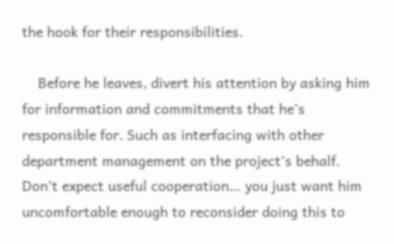the hook for their responsibilities.

    Before he leaves, divert his attention by asking him for information and commitments that he’s responsible for. Such as interfacing with other department management on the project’s behalf. Don’t expect useful cooperation… you just want him uncomfortable enough to reconsider doing this to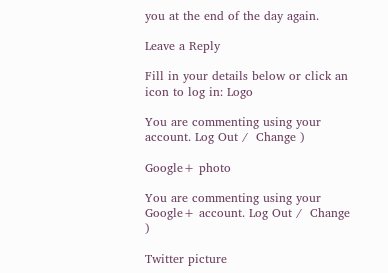you at the end of the day again.

Leave a Reply

Fill in your details below or click an icon to log in: Logo

You are commenting using your account. Log Out /  Change )

Google+ photo

You are commenting using your Google+ account. Log Out /  Change )

Twitter picture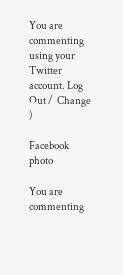You are commenting using your Twitter account. Log Out /  Change )

Facebook photo

You are commenting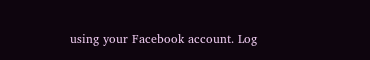using your Facebook account. Log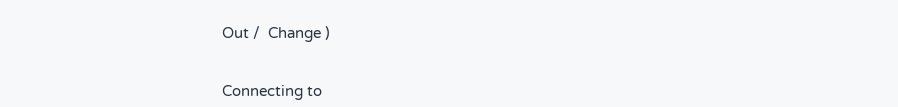Out /  Change )


Connecting to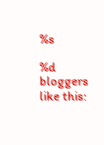%s

%d bloggers like this: